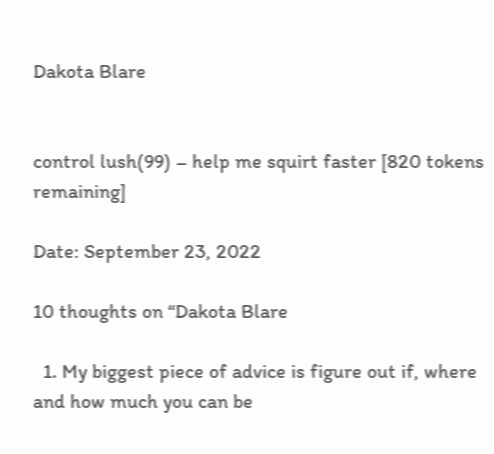Dakota Blare


control lush(99) – help me squirt faster [820 tokens remaining]

Date: September 23, 2022

10 thoughts on “Dakota Blare

  1. My biggest piece of advice is figure out if, where and how much you can be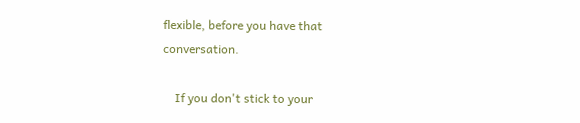flexible, before you have that conversation.

    If you don't stick to your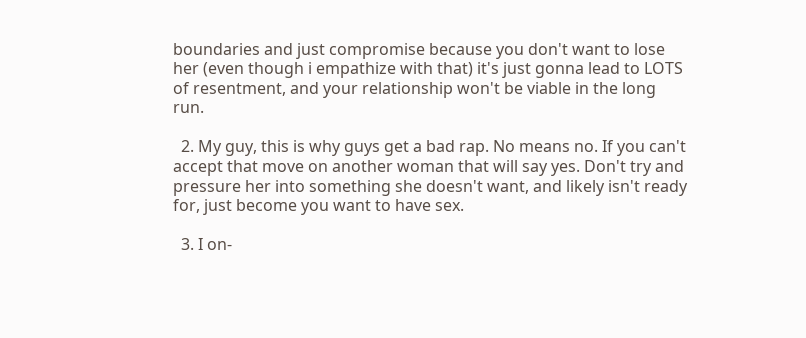boundaries and just compromise because you don't want to lose her (even though i empathize with that) it's just gonna lead to LOTS of resentment, and your relationship won't be viable in the long run.

  2. My guy, this is why guys get a bad rap. No means no. If you can't accept that move on another woman that will say yes. Don't try and pressure her into something she doesn't want, and likely isn't ready for, just become you want to have sex.

  3. I on-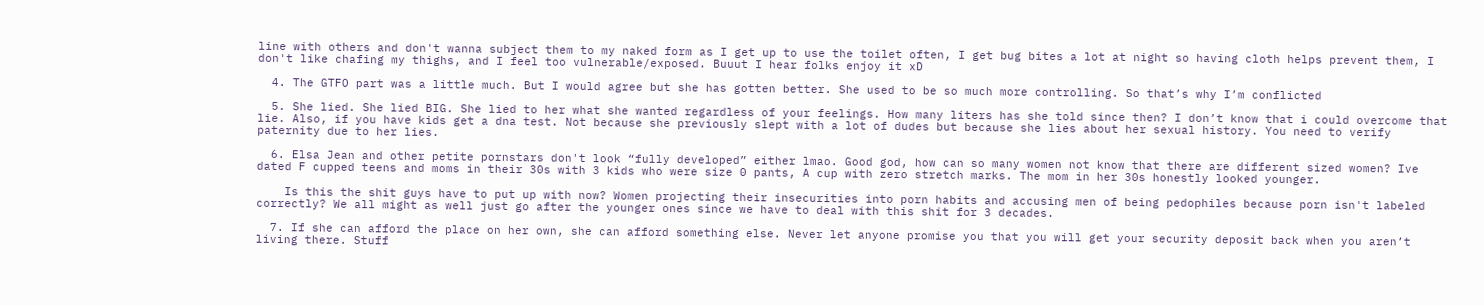line with others and don't wanna subject them to my naked form as I get up to use the toilet often, I get bug bites a lot at night so having cloth helps prevent them, I don't like chafing my thighs, and I feel too vulnerable/exposed. Buuut I hear folks enjoy it xD

  4. The GTFO part was a little much. But I would agree but she has gotten better. She used to be so much more controlling. So that’s why I’m conflicted

  5. She lied. She lied BIG. She lied to her what she wanted regardless of your feelings. How many liters has she told since then? I don’t know that i could overcome that lie. Also, if you have kids get a dna test. Not because she previously slept with a lot of dudes but because she lies about her sexual history. You need to verify paternity due to her lies.

  6. Elsa Jean and other petite pornstars don't look “fully developed” either lmao. Good god, how can so many women not know that there are different sized women? Ive dated F cupped teens and moms in their 30s with 3 kids who were size 0 pants, A cup with zero stretch marks. The mom in her 30s honestly looked younger.

    Is this the shit guys have to put up with now? Women projecting their insecurities into porn habits and accusing men of being pedophiles because porn isn't labeled correctly? We all might as well just go after the younger ones since we have to deal with this shit for 3 decades.

  7. If she can afford the place on her own, she can afford something else. Never let anyone promise you that you will get your security deposit back when you aren’t living there. Stuff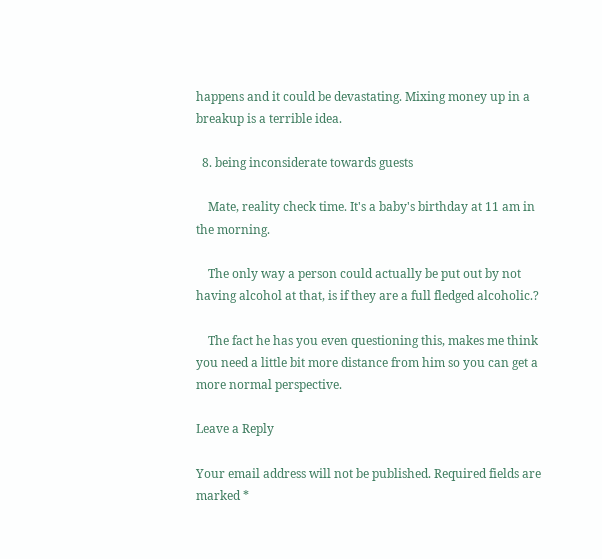happens and it could be devastating. Mixing money up in a breakup is a terrible idea.

  8. being inconsiderate towards guests

    Mate, reality check time. It's a baby's birthday at 11 am in the morning.

    The only way a person could actually be put out by not having alcohol at that, is if they are a full fledged alcoholic.?

    The fact he has you even questioning this, makes me think you need a little bit more distance from him so you can get a more normal perspective.

Leave a Reply

Your email address will not be published. Required fields are marked *